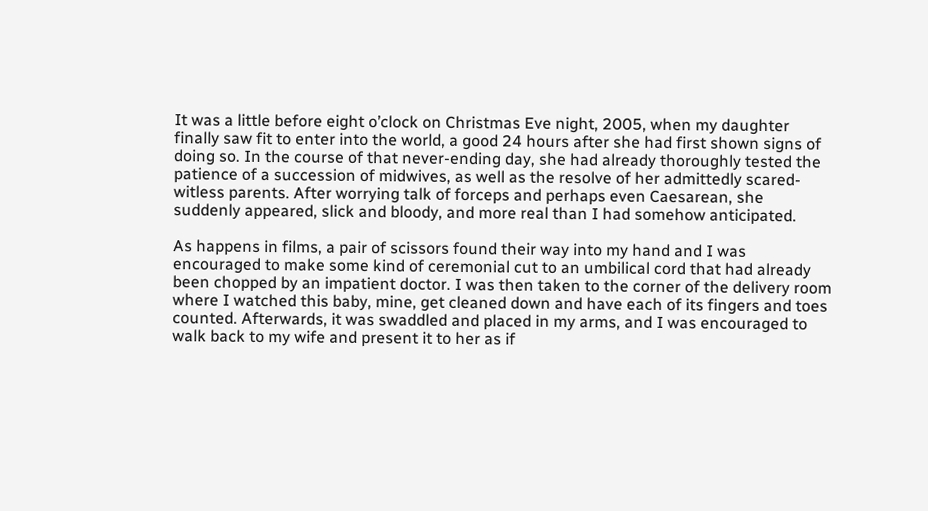It was a little before eight o’clock on Christmas Eve night, 2005, when my daughter finally saw fit to enter into the world, a good 24 hours after she had first shown signs of doing so. In the course of that never-ending day, she had already thoroughly tested the patience of a succession of midwives, as well as the resolve of her admittedly scared-witless parents. After worrying talk of forceps and perhaps even Caesarean, she suddenly appeared, slick and bloody, and more real than I had somehow anticipated.

As happens in films, a pair of scissors found their way into my hand and I was encouraged to make some kind of ceremonial cut to an umbilical cord that had already been chopped by an impatient doctor. I was then taken to the corner of the delivery room where I watched this baby, mine, get cleaned down and have each of its fingers and toes counted. Afterwards, it was swaddled and placed in my arms, and I was encouraged to walk back to my wife and present it to her as if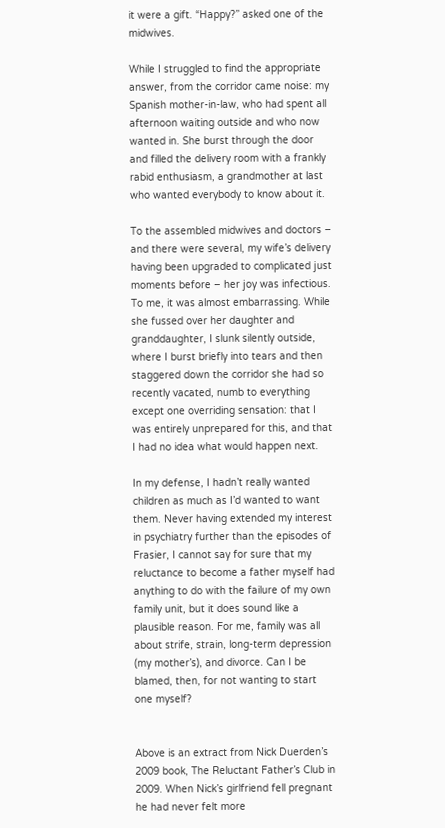it were a gift. “Happy?” asked one of the midwives.

While I struggled to find the appropriate answer, from the corridor came noise: my Spanish mother-in-law, who had spent all afternoon waiting outside and who now wanted in. She burst through the door and filled the delivery room with a frankly rabid enthusiasm, a grandmother at last who wanted everybody to know about it.

To the assembled midwives and doctors – and there were several, my wife’s delivery having been upgraded to complicated just moments before – her joy was infectious. To me, it was almost embarrassing. While she fussed over her daughter and granddaughter, I slunk silently outside, where I burst briefly into tears and then staggered down the corridor she had so recently vacated, numb to everything except one overriding sensation: that I was entirely unprepared for this, and that I had no idea what would happen next.

In my defense, I hadn’t really wanted children as much as I’d wanted to want them. Never having extended my interest in psychiatry further than the episodes of Frasier, I cannot say for sure that my reluctance to become a father myself had anything to do with the failure of my own family unit, but it does sound like a plausible reason. For me, family was all about strife, strain, long-term depression (my mother’s), and divorce. Can I be blamed, then, for not wanting to start one myself?


Above is an extract from Nick Duerden’s 2009 book, The Reluctant Father’s Club in 2009. When Nick’s girlfriend fell pregnant he had never felt more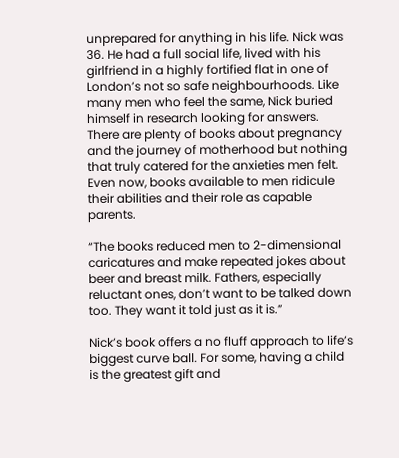unprepared for anything in his life. Nick was 36. He had a full social life, lived with his girlfriend in a highly fortified flat in one of London’s not so safe neighbourhoods. Like many men who feel the same, Nick buried himself in research looking for answers. There are plenty of books about pregnancy and the journey of motherhood but nothing that truly catered for the anxieties men felt. Even now, books available to men ridicule their abilities and their role as capable parents.

“The books reduced men to 2-dimensional caricatures and make repeated jokes about beer and breast milk. Fathers, especially reluctant ones, don’t want to be talked down too. They want it told just as it is.”

Nick’s book offers a no fluff approach to life’s biggest curve ball. For some, having a child is the greatest gift and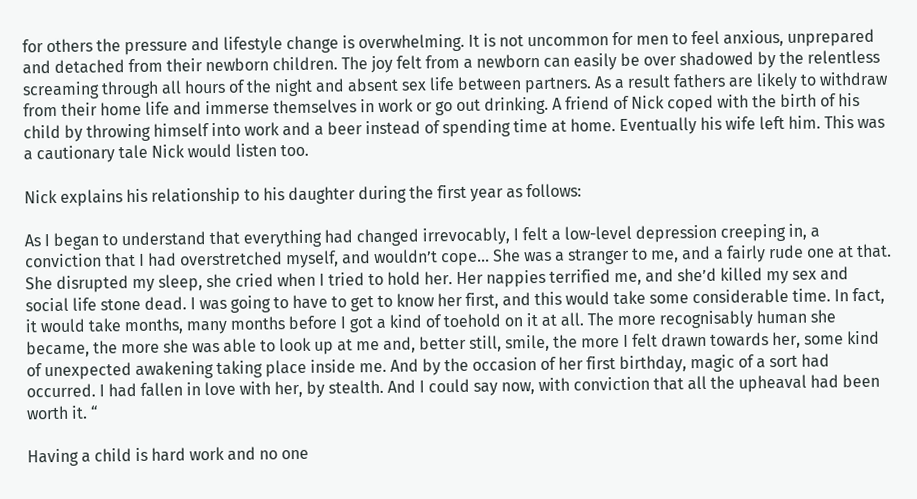for others the pressure and lifestyle change is overwhelming. It is not uncommon for men to feel anxious, unprepared and detached from their newborn children. The joy felt from a newborn can easily be over shadowed by the relentless screaming through all hours of the night and absent sex life between partners. As a result fathers are likely to withdraw from their home life and immerse themselves in work or go out drinking. A friend of Nick coped with the birth of his child by throwing himself into work and a beer instead of spending time at home. Eventually his wife left him. This was a cautionary tale Nick would listen too.

Nick explains his relationship to his daughter during the first year as follows:

As I began to understand that everything had changed irrevocably, I felt a low-level depression creeping in, a conviction that I had overstretched myself, and wouldn’t cope… She was a stranger to me, and a fairly rude one at that. She disrupted my sleep, she cried when I tried to hold her. Her nappies terrified me, and she’d killed my sex and social life stone dead. I was going to have to get to know her first, and this would take some considerable time. In fact, it would take months, many months before I got a kind of toehold on it at all. The more recognisably human she became, the more she was able to look up at me and, better still, smile, the more I felt drawn towards her, some kind of unexpected awakening taking place inside me. And by the occasion of her first birthday, magic of a sort had occurred. I had fallen in love with her, by stealth. And I could say now, with conviction that all the upheaval had been worth it. “

Having a child is hard work and no one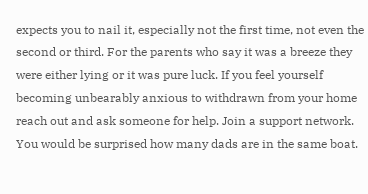expects you to nail it, especially not the first time, not even the second or third. For the parents who say it was a breeze they were either lying or it was pure luck. If you feel yourself becoming unbearably anxious to withdrawn from your home reach out and ask someone for help. Join a support network. You would be surprised how many dads are in the same boat.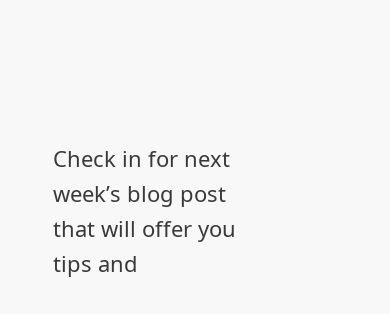Check in for next week’s blog post that will offer you tips and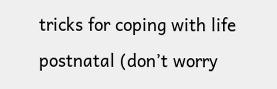tricks for coping with life postnatal (don’t worry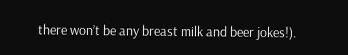there won’t be any breast milk and beer jokes!).